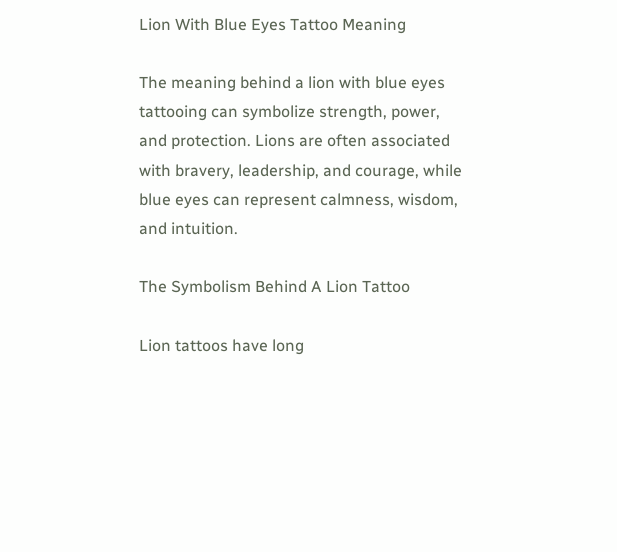Lion With Blue Eyes Tattoo Meaning

The meaning behind a lion with blue eyes tattooing can symbolize strength, power, and protection. Lions are often associated with bravery, leadership, and courage, while blue eyes can represent calmness, wisdom, and intuition.

The Symbolism Behind A Lion Tattoo

Lion tattoos have long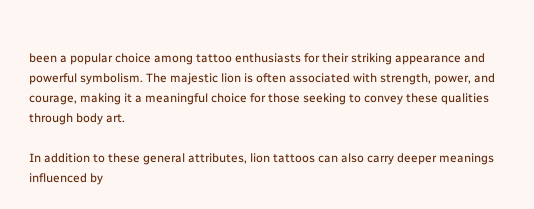been a popular choice among tattoo enthusiasts for their striking appearance and powerful symbolism. The majestic lion is often associated with strength, power, and courage, making it a meaningful choice for those seeking to convey these qualities through body art.

In addition to these general attributes, lion tattoos can also carry deeper meanings influenced by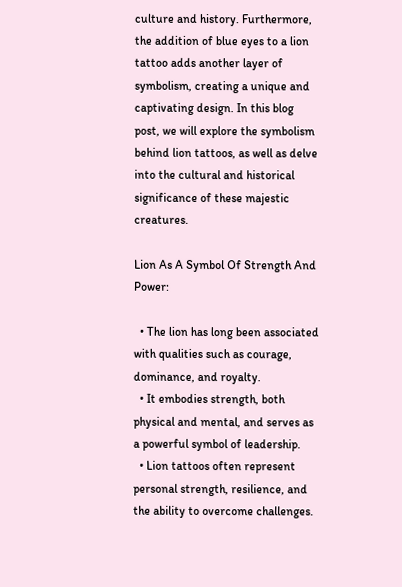culture and history. Furthermore, the addition of blue eyes to a lion tattoo adds another layer of symbolism, creating a unique and captivating design. In this blog post, we will explore the symbolism behind lion tattoos, as well as delve into the cultural and historical significance of these majestic creatures.

Lion As A Symbol Of Strength And Power:

  • The lion has long been associated with qualities such as courage, dominance, and royalty.
  • It embodies strength, both physical and mental, and serves as a powerful symbol of leadership.
  • Lion tattoos often represent personal strength, resilience, and the ability to overcome challenges.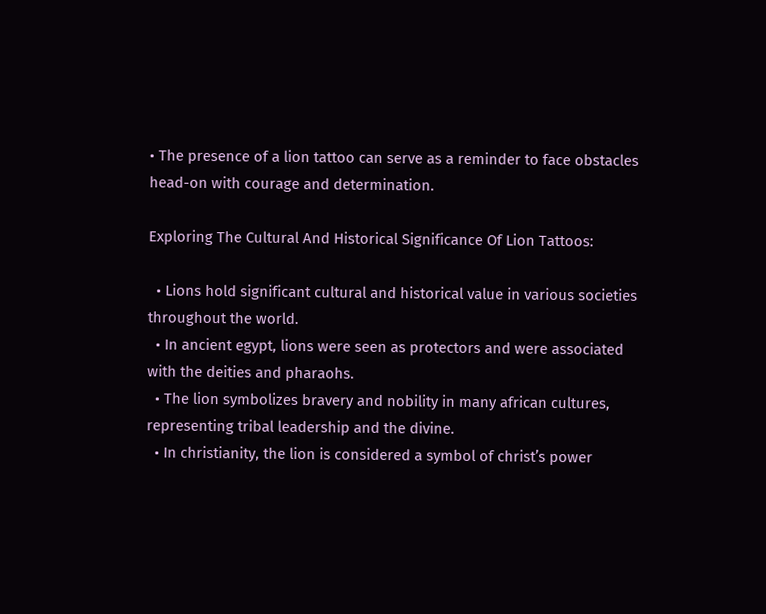• The presence of a lion tattoo can serve as a reminder to face obstacles head-on with courage and determination.

Exploring The Cultural And Historical Significance Of Lion Tattoos:

  • Lions hold significant cultural and historical value in various societies throughout the world.
  • In ancient egypt, lions were seen as protectors and were associated with the deities and pharaohs.
  • The lion symbolizes bravery and nobility in many african cultures, representing tribal leadership and the divine.
  • In christianity, the lion is considered a symbol of christ’s power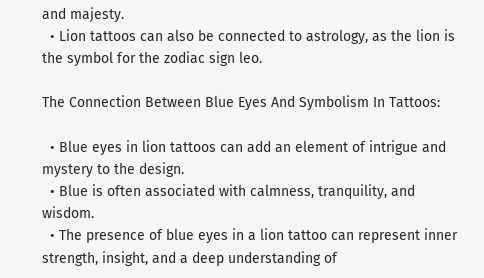and majesty.
  • Lion tattoos can also be connected to astrology, as the lion is the symbol for the zodiac sign leo.

The Connection Between Blue Eyes And Symbolism In Tattoos:

  • Blue eyes in lion tattoos can add an element of intrigue and mystery to the design.
  • Blue is often associated with calmness, tranquility, and wisdom.
  • The presence of blue eyes in a lion tattoo can represent inner strength, insight, and a deep understanding of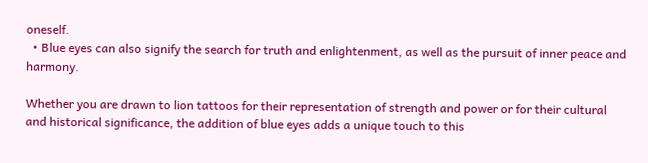oneself.
  • Blue eyes can also signify the search for truth and enlightenment, as well as the pursuit of inner peace and harmony.

Whether you are drawn to lion tattoos for their representation of strength and power or for their cultural and historical significance, the addition of blue eyes adds a unique touch to this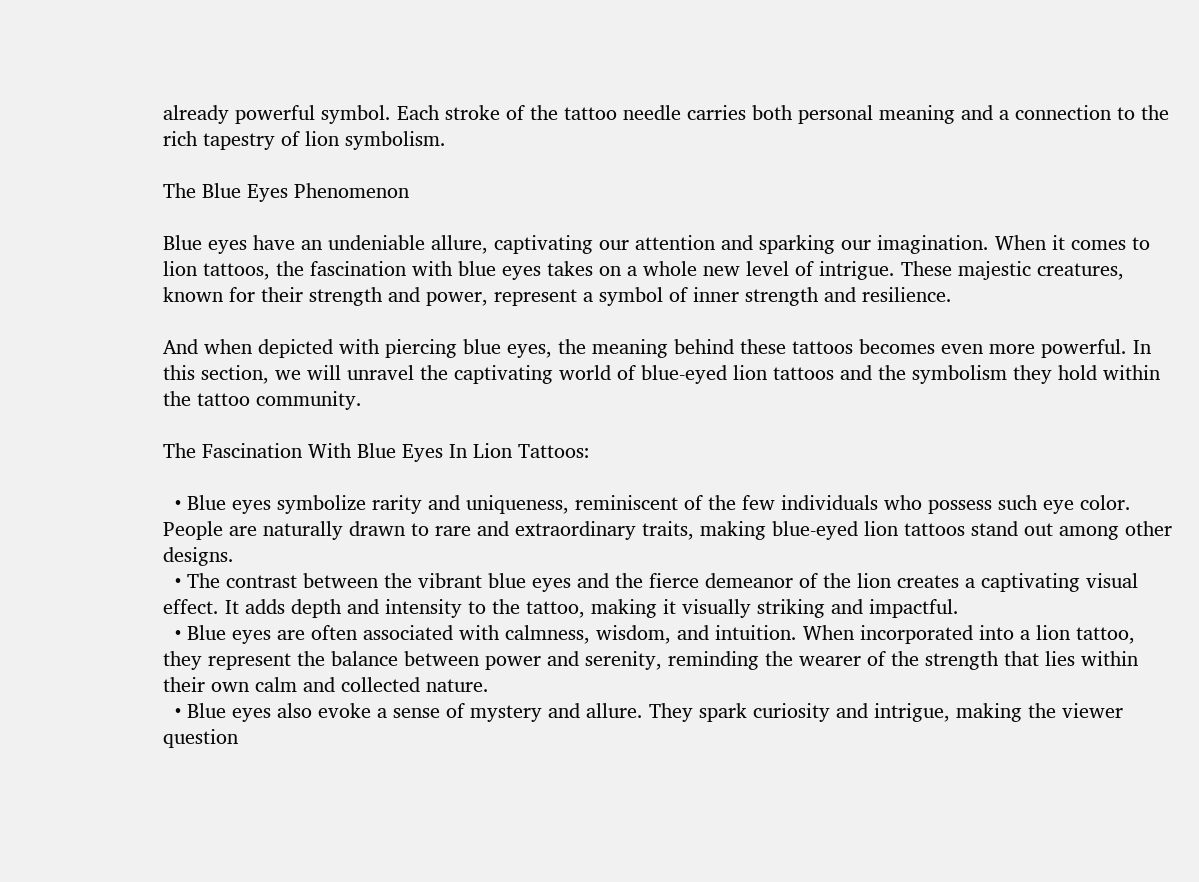already powerful symbol. Each stroke of the tattoo needle carries both personal meaning and a connection to the rich tapestry of lion symbolism.

The Blue Eyes Phenomenon

Blue eyes have an undeniable allure, captivating our attention and sparking our imagination. When it comes to lion tattoos, the fascination with blue eyes takes on a whole new level of intrigue. These majestic creatures, known for their strength and power, represent a symbol of inner strength and resilience.

And when depicted with piercing blue eyes, the meaning behind these tattoos becomes even more powerful. In this section, we will unravel the captivating world of blue-eyed lion tattoos and the symbolism they hold within the tattoo community.

The Fascination With Blue Eyes In Lion Tattoos:

  • Blue eyes symbolize rarity and uniqueness, reminiscent of the few individuals who possess such eye color. People are naturally drawn to rare and extraordinary traits, making blue-eyed lion tattoos stand out among other designs.
  • The contrast between the vibrant blue eyes and the fierce demeanor of the lion creates a captivating visual effect. It adds depth and intensity to the tattoo, making it visually striking and impactful.
  • Blue eyes are often associated with calmness, wisdom, and intuition. When incorporated into a lion tattoo, they represent the balance between power and serenity, reminding the wearer of the strength that lies within their own calm and collected nature.
  • Blue eyes also evoke a sense of mystery and allure. They spark curiosity and intrigue, making the viewer question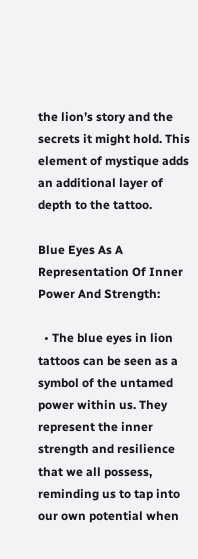the lion’s story and the secrets it might hold. This element of mystique adds an additional layer of depth to the tattoo.

Blue Eyes As A Representation Of Inner Power And Strength:

  • The blue eyes in lion tattoos can be seen as a symbol of the untamed power within us. They represent the inner strength and resilience that we all possess, reminding us to tap into our own potential when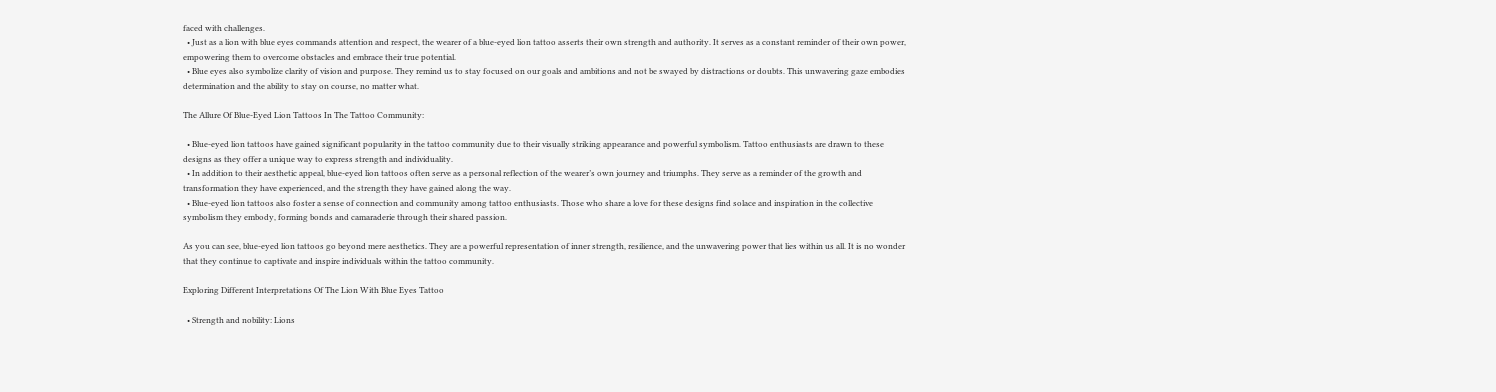faced with challenges.
  • Just as a lion with blue eyes commands attention and respect, the wearer of a blue-eyed lion tattoo asserts their own strength and authority. It serves as a constant reminder of their own power, empowering them to overcome obstacles and embrace their true potential.
  • Blue eyes also symbolize clarity of vision and purpose. They remind us to stay focused on our goals and ambitions and not be swayed by distractions or doubts. This unwavering gaze embodies determination and the ability to stay on course, no matter what.

The Allure Of Blue-Eyed Lion Tattoos In The Tattoo Community:

  • Blue-eyed lion tattoos have gained significant popularity in the tattoo community due to their visually striking appearance and powerful symbolism. Tattoo enthusiasts are drawn to these designs as they offer a unique way to express strength and individuality.
  • In addition to their aesthetic appeal, blue-eyed lion tattoos often serve as a personal reflection of the wearer’s own journey and triumphs. They serve as a reminder of the growth and transformation they have experienced, and the strength they have gained along the way.
  • Blue-eyed lion tattoos also foster a sense of connection and community among tattoo enthusiasts. Those who share a love for these designs find solace and inspiration in the collective symbolism they embody, forming bonds and camaraderie through their shared passion.

As you can see, blue-eyed lion tattoos go beyond mere aesthetics. They are a powerful representation of inner strength, resilience, and the unwavering power that lies within us all. It is no wonder that they continue to captivate and inspire individuals within the tattoo community.

Exploring Different Interpretations Of The Lion With Blue Eyes Tattoo

  • Strength and nobility: Lions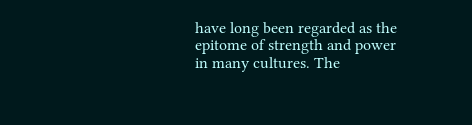have long been regarded as the epitome of strength and power in many cultures. The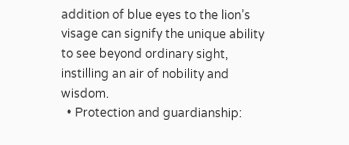addition of blue eyes to the lion’s visage can signify the unique ability to see beyond ordinary sight, instilling an air of nobility and wisdom.
  • Protection and guardianship: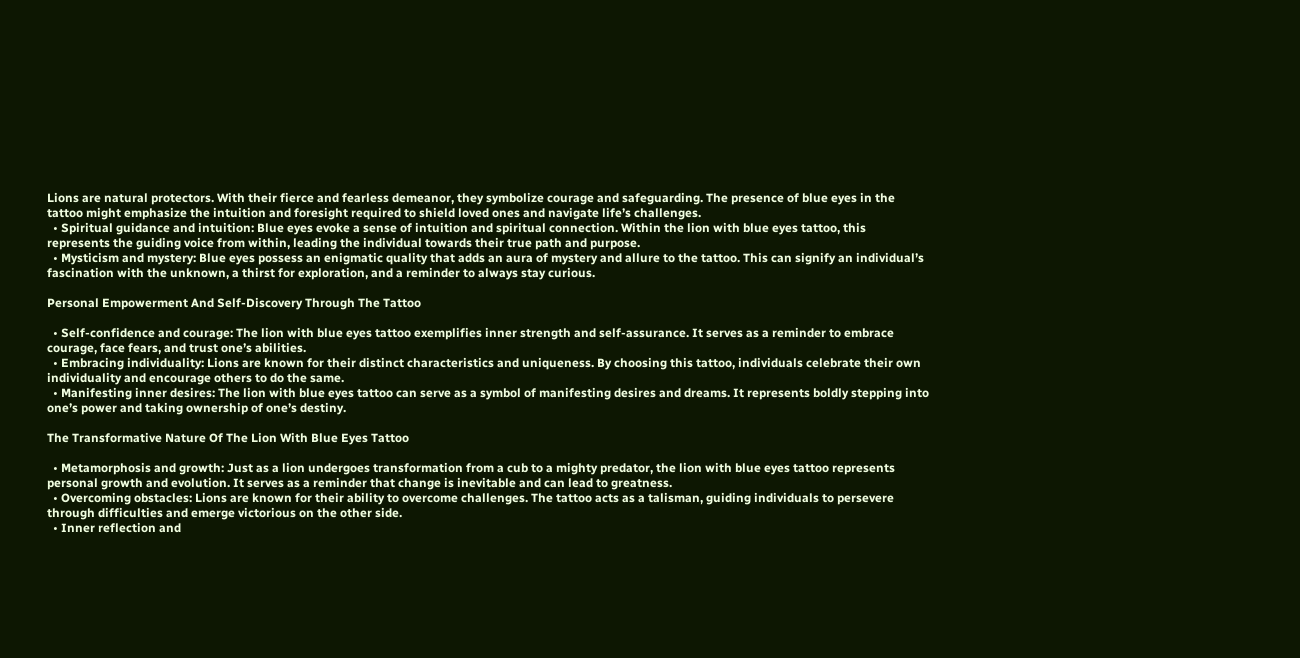Lions are natural protectors. With their fierce and fearless demeanor, they symbolize courage and safeguarding. The presence of blue eyes in the tattoo might emphasize the intuition and foresight required to shield loved ones and navigate life’s challenges.
  • Spiritual guidance and intuition: Blue eyes evoke a sense of intuition and spiritual connection. Within the lion with blue eyes tattoo, this represents the guiding voice from within, leading the individual towards their true path and purpose.
  • Mysticism and mystery: Blue eyes possess an enigmatic quality that adds an aura of mystery and allure to the tattoo. This can signify an individual’s fascination with the unknown, a thirst for exploration, and a reminder to always stay curious.

Personal Empowerment And Self-Discovery Through The Tattoo

  • Self-confidence and courage: The lion with blue eyes tattoo exemplifies inner strength and self-assurance. It serves as a reminder to embrace courage, face fears, and trust one’s abilities.
  • Embracing individuality: Lions are known for their distinct characteristics and uniqueness. By choosing this tattoo, individuals celebrate their own individuality and encourage others to do the same.
  • Manifesting inner desires: The lion with blue eyes tattoo can serve as a symbol of manifesting desires and dreams. It represents boldly stepping into one’s power and taking ownership of one’s destiny.

The Transformative Nature Of The Lion With Blue Eyes Tattoo

  • Metamorphosis and growth: Just as a lion undergoes transformation from a cub to a mighty predator, the lion with blue eyes tattoo represents personal growth and evolution. It serves as a reminder that change is inevitable and can lead to greatness.
  • Overcoming obstacles: Lions are known for their ability to overcome challenges. The tattoo acts as a talisman, guiding individuals to persevere through difficulties and emerge victorious on the other side.
  • Inner reflection and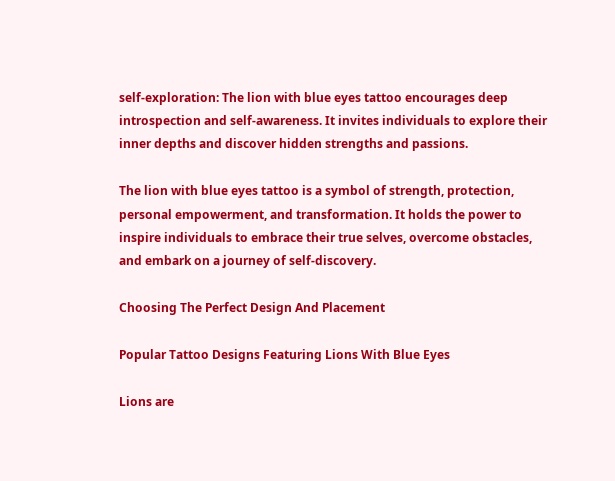self-exploration: The lion with blue eyes tattoo encourages deep introspection and self-awareness. It invites individuals to explore their inner depths and discover hidden strengths and passions.

The lion with blue eyes tattoo is a symbol of strength, protection, personal empowerment, and transformation. It holds the power to inspire individuals to embrace their true selves, overcome obstacles, and embark on a journey of self-discovery.

Choosing The Perfect Design And Placement

Popular Tattoo Designs Featuring Lions With Blue Eyes

Lions are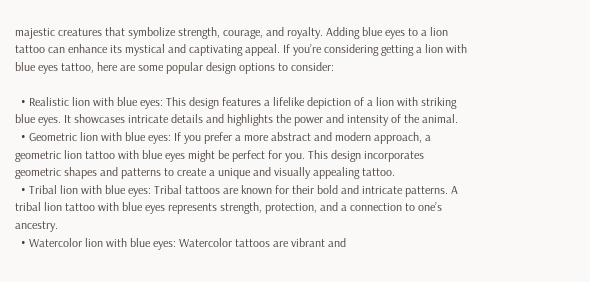majestic creatures that symbolize strength, courage, and royalty. Adding blue eyes to a lion tattoo can enhance its mystical and captivating appeal. If you’re considering getting a lion with blue eyes tattoo, here are some popular design options to consider:

  • Realistic lion with blue eyes: This design features a lifelike depiction of a lion with striking blue eyes. It showcases intricate details and highlights the power and intensity of the animal.
  • Geometric lion with blue eyes: If you prefer a more abstract and modern approach, a geometric lion tattoo with blue eyes might be perfect for you. This design incorporates geometric shapes and patterns to create a unique and visually appealing tattoo.
  • Tribal lion with blue eyes: Tribal tattoos are known for their bold and intricate patterns. A tribal lion tattoo with blue eyes represents strength, protection, and a connection to one’s ancestry.
  • Watercolor lion with blue eyes: Watercolor tattoos are vibrant and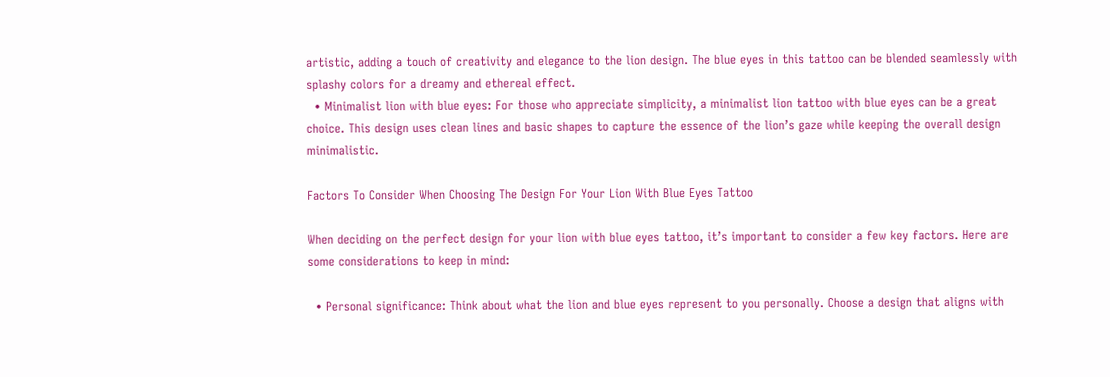artistic, adding a touch of creativity and elegance to the lion design. The blue eyes in this tattoo can be blended seamlessly with splashy colors for a dreamy and ethereal effect.
  • Minimalist lion with blue eyes: For those who appreciate simplicity, a minimalist lion tattoo with blue eyes can be a great choice. This design uses clean lines and basic shapes to capture the essence of the lion’s gaze while keeping the overall design minimalistic.

Factors To Consider When Choosing The Design For Your Lion With Blue Eyes Tattoo

When deciding on the perfect design for your lion with blue eyes tattoo, it’s important to consider a few key factors. Here are some considerations to keep in mind:

  • Personal significance: Think about what the lion and blue eyes represent to you personally. Choose a design that aligns with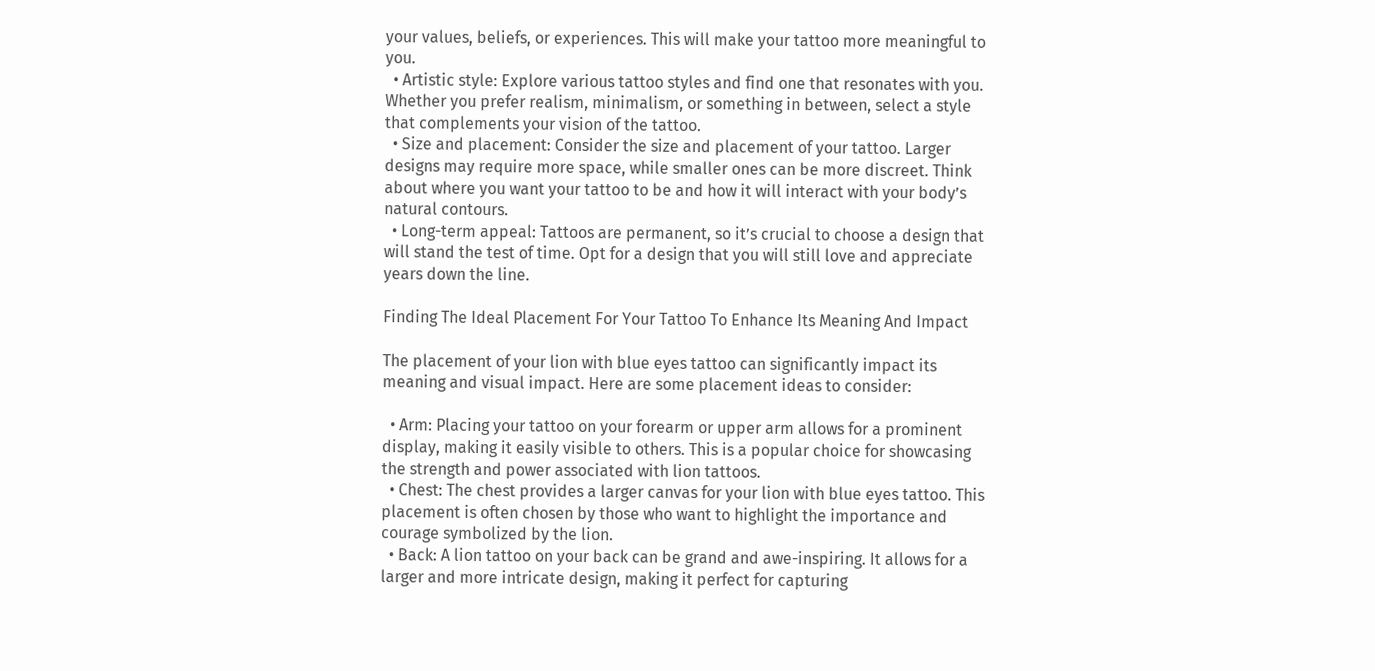your values, beliefs, or experiences. This will make your tattoo more meaningful to you.
  • Artistic style: Explore various tattoo styles and find one that resonates with you. Whether you prefer realism, minimalism, or something in between, select a style that complements your vision of the tattoo.
  • Size and placement: Consider the size and placement of your tattoo. Larger designs may require more space, while smaller ones can be more discreet. Think about where you want your tattoo to be and how it will interact with your body’s natural contours.
  • Long-term appeal: Tattoos are permanent, so it’s crucial to choose a design that will stand the test of time. Opt for a design that you will still love and appreciate years down the line.

Finding The Ideal Placement For Your Tattoo To Enhance Its Meaning And Impact

The placement of your lion with blue eyes tattoo can significantly impact its meaning and visual impact. Here are some placement ideas to consider:

  • Arm: Placing your tattoo on your forearm or upper arm allows for a prominent display, making it easily visible to others. This is a popular choice for showcasing the strength and power associated with lion tattoos.
  • Chest: The chest provides a larger canvas for your lion with blue eyes tattoo. This placement is often chosen by those who want to highlight the importance and courage symbolized by the lion.
  • Back: A lion tattoo on your back can be grand and awe-inspiring. It allows for a larger and more intricate design, making it perfect for capturing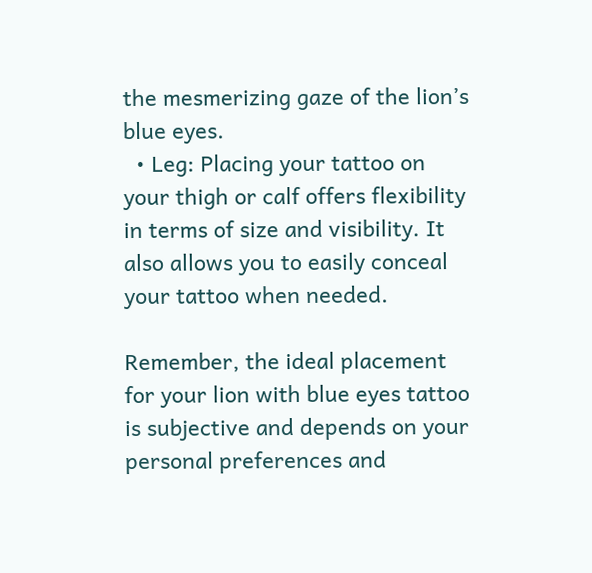the mesmerizing gaze of the lion’s blue eyes.
  • Leg: Placing your tattoo on your thigh or calf offers flexibility in terms of size and visibility. It also allows you to easily conceal your tattoo when needed.

Remember, the ideal placement for your lion with blue eyes tattoo is subjective and depends on your personal preferences and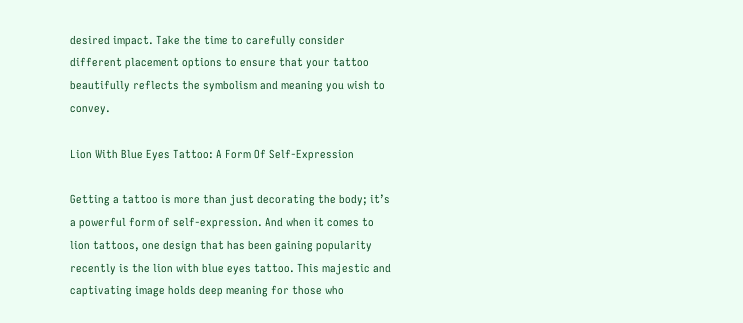desired impact. Take the time to carefully consider different placement options to ensure that your tattoo beautifully reflects the symbolism and meaning you wish to convey.

Lion With Blue Eyes Tattoo: A Form Of Self-Expression

Getting a tattoo is more than just decorating the body; it’s a powerful form of self-expression. And when it comes to lion tattoos, one design that has been gaining popularity recently is the lion with blue eyes tattoo. This majestic and captivating image holds deep meaning for those who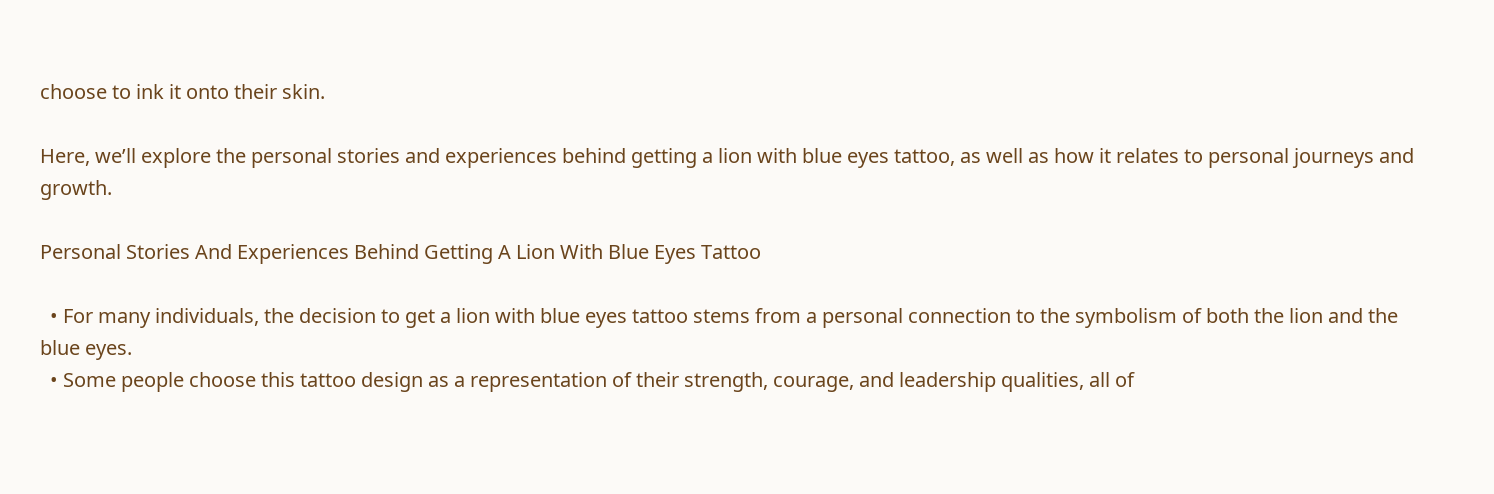choose to ink it onto their skin.

Here, we’ll explore the personal stories and experiences behind getting a lion with blue eyes tattoo, as well as how it relates to personal journeys and growth.

Personal Stories And Experiences Behind Getting A Lion With Blue Eyes Tattoo

  • For many individuals, the decision to get a lion with blue eyes tattoo stems from a personal connection to the symbolism of both the lion and the blue eyes.
  • Some people choose this tattoo design as a representation of their strength, courage, and leadership qualities, all of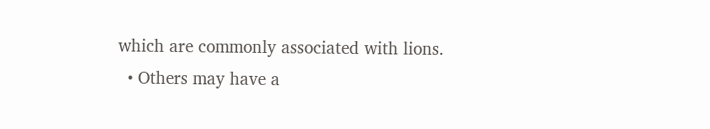which are commonly associated with lions.
  • Others may have a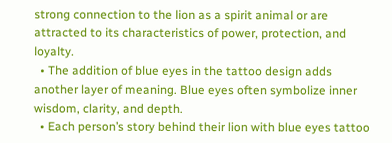strong connection to the lion as a spirit animal or are attracted to its characteristics of power, protection, and loyalty.
  • The addition of blue eyes in the tattoo design adds another layer of meaning. Blue eyes often symbolize inner wisdom, clarity, and depth.
  • Each person’s story behind their lion with blue eyes tattoo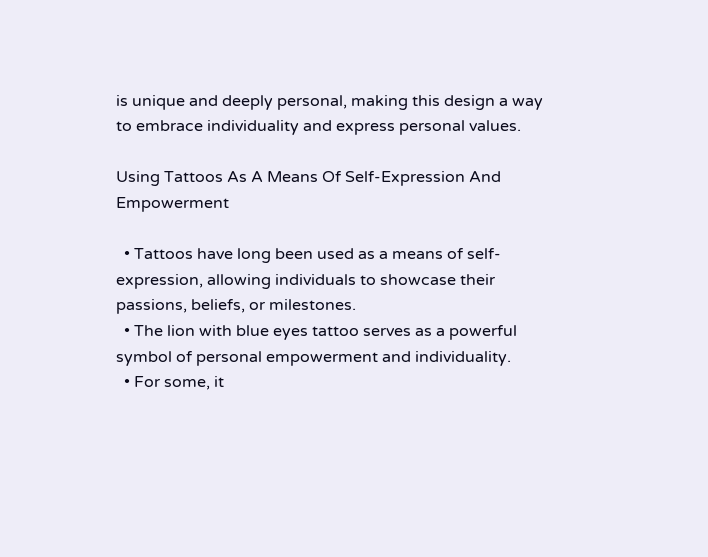is unique and deeply personal, making this design a way to embrace individuality and express personal values.

Using Tattoos As A Means Of Self-Expression And Empowerment

  • Tattoos have long been used as a means of self-expression, allowing individuals to showcase their passions, beliefs, or milestones.
  • The lion with blue eyes tattoo serves as a powerful symbol of personal empowerment and individuality.
  • For some, it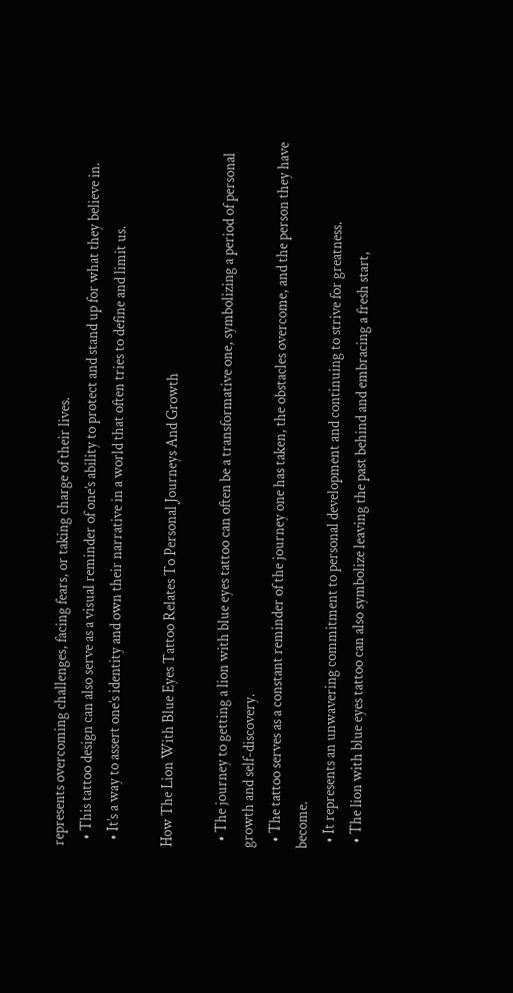represents overcoming challenges, facing fears, or taking charge of their lives.
  • This tattoo design can also serve as a visual reminder of one’s ability to protect and stand up for what they believe in.
  • It’s a way to assert one’s identity and own their narrative in a world that often tries to define and limit us.

How The Lion With Blue Eyes Tattoo Relates To Personal Journeys And Growth

  • The journey to getting a lion with blue eyes tattoo can often be a transformative one, symbolizing a period of personal growth and self-discovery.
  • The tattoo serves as a constant reminder of the journey one has taken, the obstacles overcome, and the person they have become.
  • It represents an unwavering commitment to personal development and continuing to strive for greatness.
  • The lion with blue eyes tattoo can also symbolize leaving the past behind and embracing a fresh start,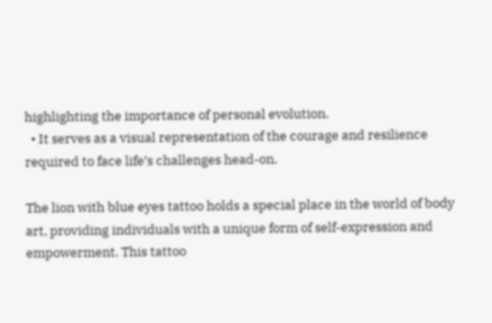highlighting the importance of personal evolution.
  • It serves as a visual representation of the courage and resilience required to face life’s challenges head-on.

The lion with blue eyes tattoo holds a special place in the world of body art, providing individuals with a unique form of self-expression and empowerment. This tattoo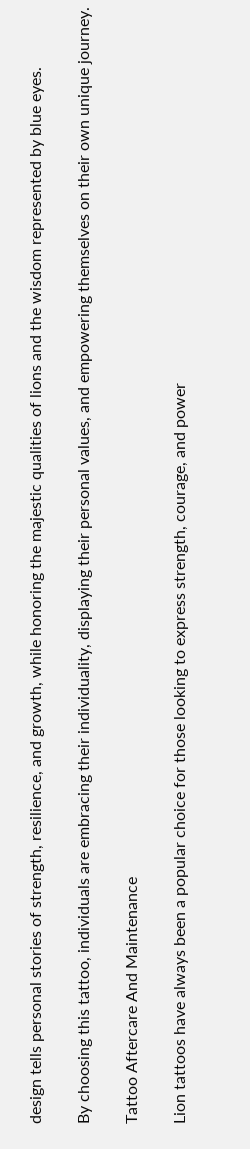design tells personal stories of strength, resilience, and growth, while honoring the majestic qualities of lions and the wisdom represented by blue eyes.

By choosing this tattoo, individuals are embracing their individuality, displaying their personal values, and empowering themselves on their own unique journey.

Tattoo Aftercare And Maintenance

Lion tattoos have always been a popular choice for those looking to express strength, courage, and power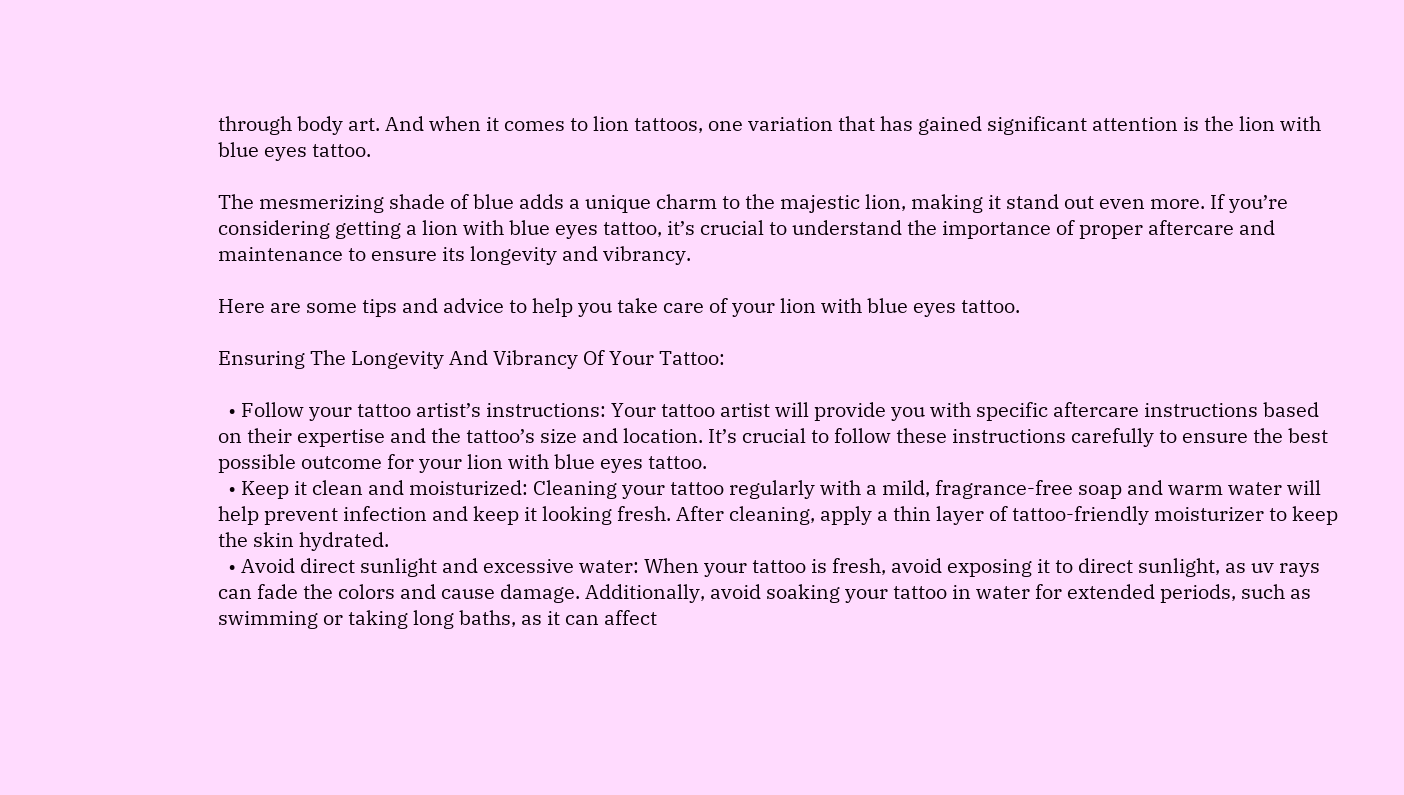through body art. And when it comes to lion tattoos, one variation that has gained significant attention is the lion with blue eyes tattoo.

The mesmerizing shade of blue adds a unique charm to the majestic lion, making it stand out even more. If you’re considering getting a lion with blue eyes tattoo, it’s crucial to understand the importance of proper aftercare and maintenance to ensure its longevity and vibrancy.

Here are some tips and advice to help you take care of your lion with blue eyes tattoo.

Ensuring The Longevity And Vibrancy Of Your Tattoo:

  • Follow your tattoo artist’s instructions: Your tattoo artist will provide you with specific aftercare instructions based on their expertise and the tattoo’s size and location. It’s crucial to follow these instructions carefully to ensure the best possible outcome for your lion with blue eyes tattoo.
  • Keep it clean and moisturized: Cleaning your tattoo regularly with a mild, fragrance-free soap and warm water will help prevent infection and keep it looking fresh. After cleaning, apply a thin layer of tattoo-friendly moisturizer to keep the skin hydrated.
  • Avoid direct sunlight and excessive water: When your tattoo is fresh, avoid exposing it to direct sunlight, as uv rays can fade the colors and cause damage. Additionally, avoid soaking your tattoo in water for extended periods, such as swimming or taking long baths, as it can affect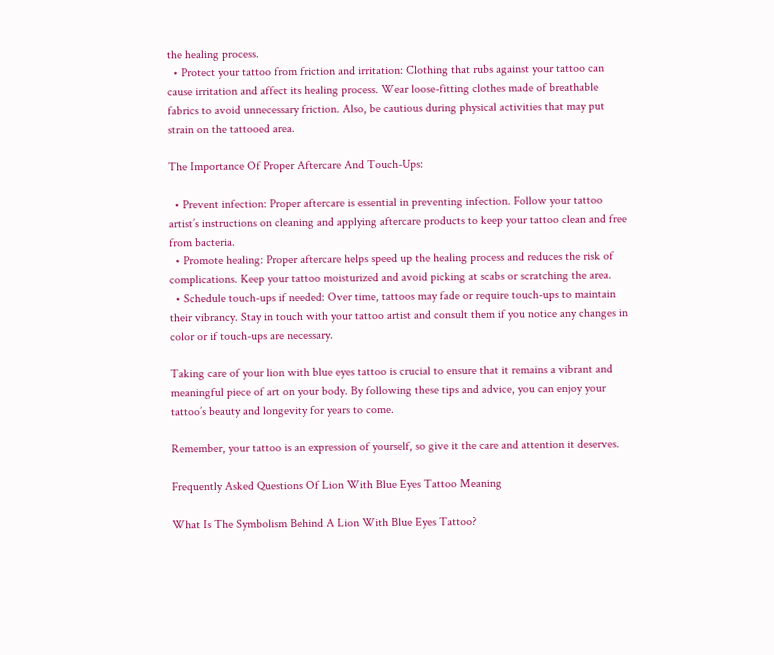the healing process.
  • Protect your tattoo from friction and irritation: Clothing that rubs against your tattoo can cause irritation and affect its healing process. Wear loose-fitting clothes made of breathable fabrics to avoid unnecessary friction. Also, be cautious during physical activities that may put strain on the tattooed area.

The Importance Of Proper Aftercare And Touch-Ups:

  • Prevent infection: Proper aftercare is essential in preventing infection. Follow your tattoo artist’s instructions on cleaning and applying aftercare products to keep your tattoo clean and free from bacteria.
  • Promote healing: Proper aftercare helps speed up the healing process and reduces the risk of complications. Keep your tattoo moisturized and avoid picking at scabs or scratching the area.
  • Schedule touch-ups if needed: Over time, tattoos may fade or require touch-ups to maintain their vibrancy. Stay in touch with your tattoo artist and consult them if you notice any changes in color or if touch-ups are necessary.

Taking care of your lion with blue eyes tattoo is crucial to ensure that it remains a vibrant and meaningful piece of art on your body. By following these tips and advice, you can enjoy your tattoo’s beauty and longevity for years to come.

Remember, your tattoo is an expression of yourself, so give it the care and attention it deserves.

Frequently Asked Questions Of Lion With Blue Eyes Tattoo Meaning

What Is The Symbolism Behind A Lion With Blue Eyes Tattoo?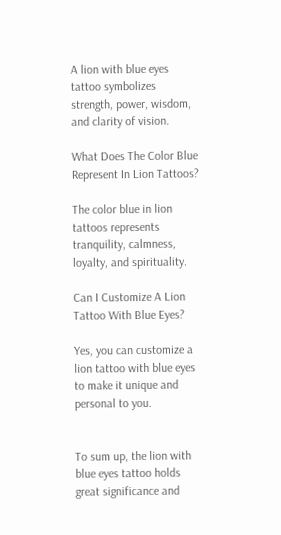A lion with blue eyes tattoo symbolizes strength, power, wisdom, and clarity of vision.

What Does The Color Blue Represent In Lion Tattoos?

The color blue in lion tattoos represents tranquility, calmness, loyalty, and spirituality.

Can I Customize A Lion Tattoo With Blue Eyes?

Yes, you can customize a lion tattoo with blue eyes to make it unique and personal to you.


To sum up, the lion with blue eyes tattoo holds great significance and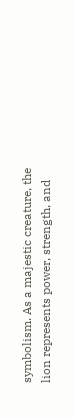symbolism. As a majestic creature, the lion represents power, strength, and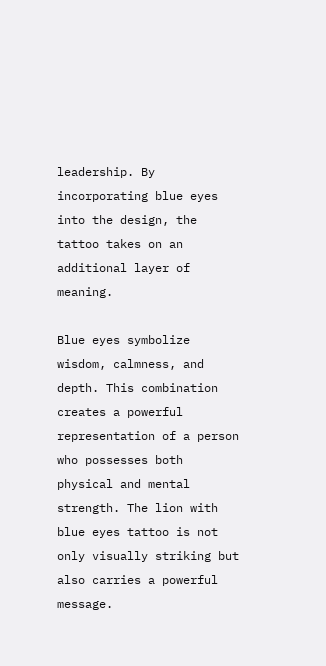leadership. By incorporating blue eyes into the design, the tattoo takes on an additional layer of meaning.

Blue eyes symbolize wisdom, calmness, and depth. This combination creates a powerful representation of a person who possesses both physical and mental strength. The lion with blue eyes tattoo is not only visually striking but also carries a powerful message.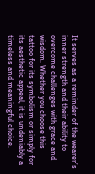It serves as a reminder of the wearer’s inner strength and their ability to overcome challenges with grace and wisdom. Whether you choose this tattoo for its symbolism or simply for its aesthetic appeal, it is undeniably a timeless and meaningful choice.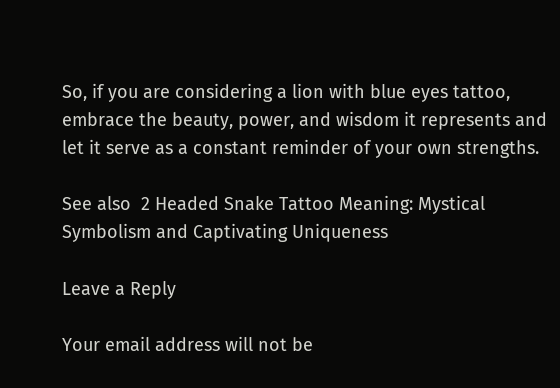So, if you are considering a lion with blue eyes tattoo, embrace the beauty, power, and wisdom it represents and let it serve as a constant reminder of your own strengths.

See also  2 Headed Snake Tattoo Meaning: Mystical Symbolism and Captivating Uniqueness

Leave a Reply

Your email address will not be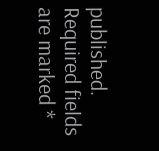published. Required fields are marked *